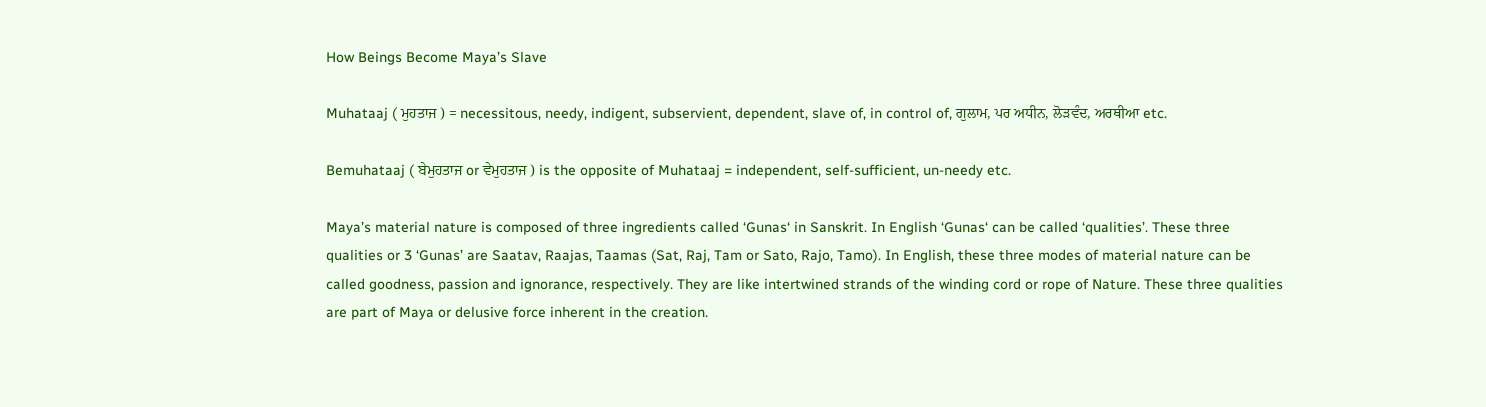How Beings Become Maya’s Slave

Muhataaj ( ਮੁਹਤਾਜ ) = necessitous, needy, indigent, subservient, dependent, slave of, in control of, ਗੁਲਾਮ, ਪਰ ਅਧੀਨ, ਲੋੜਵੰਦ, ਅਰਥੀਆ etc.

Bemuhataaj ( ਬੇਮੁਹਤਾਜ or ਵੇਮੁਹਤਾਜ ) is the opposite of Muhataaj = independent, self-sufficient, un-needy etc.

Maya’s material nature is composed of three ingredients called ‘Gunas‘ in Sanskrit. In English ‘Gunas‘ can be called ‘qualities’. These three qualities or 3 ‘Gunas’ are Saatav, Raajas, Taamas (Sat, Raj, Tam or Sato, Rajo, Tamo). In English, these three modes of material nature can be called goodness, passion and ignorance, respectively. They are like intertwined strands of the winding cord or rope of Nature. These three qualities are part of Maya or delusive force inherent in the creation.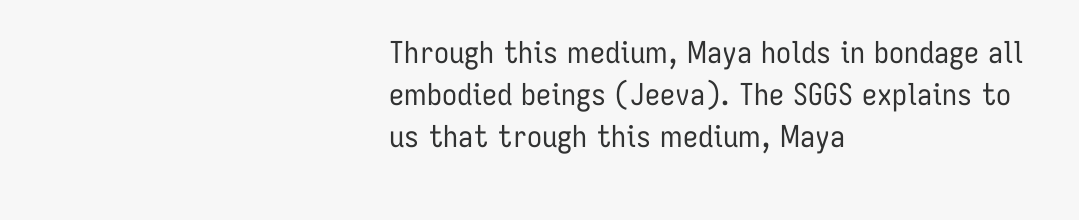Through this medium, Maya holds in bondage all embodied beings (Jeeva). The SGGS explains to us that trough this medium, Maya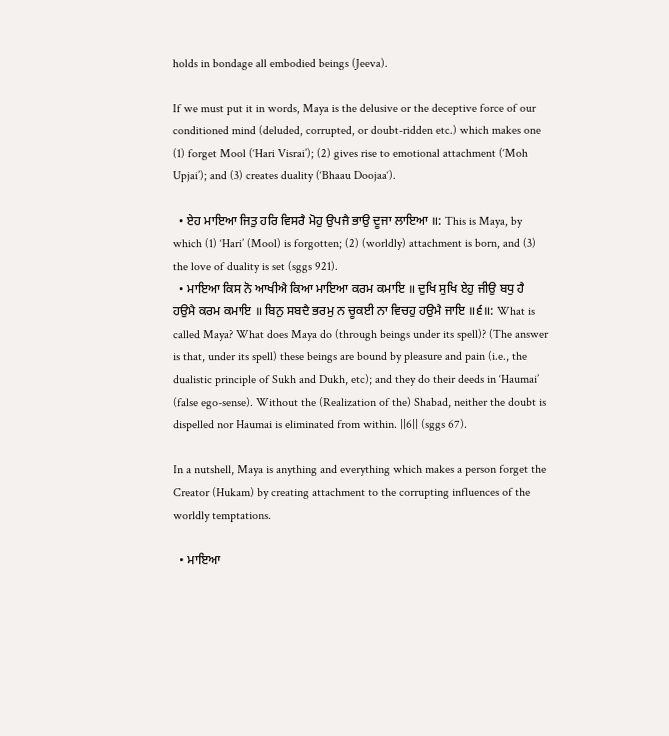holds in bondage all embodied beings (Jeeva).

If we must put it in words, Maya is the delusive or the deceptive force of our conditioned mind (deluded, corrupted, or doubt-ridden etc.) which makes one (1) forget Mool (‘Hari Visrai’); (2) gives rise to emotional attachment (‘Moh Upjai’); and (3) creates duality (‘Bhaau Doojaa‘).

  • ਏਹ ਮਾਇਆ ਜਿਤੁ ਹਰਿ ਵਿਸਰੈ ਮੋਹੁ ਉਪਜੈ ਭਾਉ ਦੂਜਾ ਲਾਇਆ ॥: This is Maya, by which (1) ‘Hari’ (Mool) is forgotten; (2) (worldly) attachment is born, and (3) the love of duality is set (sggs 921).
  • ਮਾਇਆ ਕਿਸ ਨੋ ਆਖੀਐ ਕਿਆ ਮਾਇਆ ਕਰਮ ਕਮਾਇ ॥ ਦੁਖਿ ਸੁਖਿ ਏਹੁ ਜੀਉ ਬਧੁ ਹੈ ਹਉਮੈ ਕਰਮ ਕਮਾਇ ॥ ਬਿਨੁ ਸਬਦੈ ਭਰਮੁ ਨ ਚੂਕਈ ਨਾ ਵਿਚਹੁ ਹਉਮੈ ਜਾਇ ॥੬॥: What is called Maya? What does Maya do (through beings under its spell)? (The answer is that, under its spell) these beings are bound by pleasure and pain (i.e., the dualistic principle of Sukh and Dukh, etc); and they do their deeds in ‘Haumai’ (false ego-sense). Without the (Realization of the) Shabad, neither the doubt is dispelled nor Haumai is eliminated from within. ||6|| (sggs 67).

In a nutshell, Maya is anything and everything which makes a person forget the Creator (Hukam) by creating attachment to the corrupting influences of the worldly temptations.

  • ਮਾਇਆ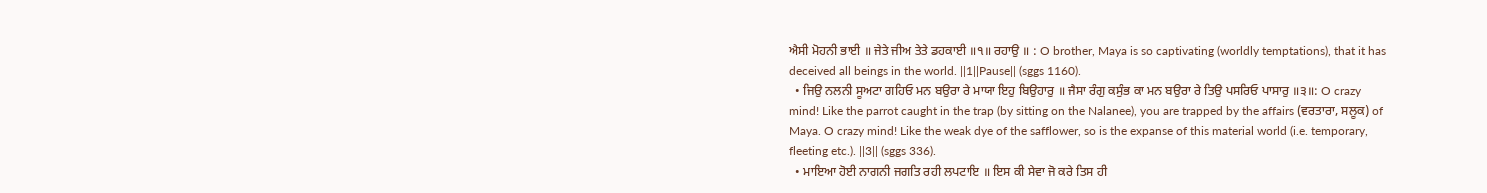ਐਸੀ ਮੋਹਨੀ ਭਾਈ ॥ ਜੇਤੇ ਜੀਅ ਤੇਤੇ ਡਹਕਾਈ ॥੧॥ ਰਹਾਉ ॥ : O brother, Maya is so captivating (worldly temptations), that it has deceived all beings in the world. ||1||Pause|| (sggs 1160).
  • ਜਿਉ ਨਲਨੀ ਸੂਅਟਾ ਗਹਿਓ ਮਨ ਬਉਰਾ ਰੇ ਮਾਯਾ ਇਹੁ ਬਿਉਹਾਰੁ ॥ ਜੈਸਾ ਰੰਗੁ ਕਸੁੰਭ ਕਾ ਮਨ ਬਉਰਾ ਰੇ ਤਿਉ ਪਸਰਿਓ ਪਾਸਾਰੁ ॥੩॥: O crazy mind! Like the parrot caught in the trap (by sitting on the Nalanee), you are trapped by the affairs (ਵਰਤਾਰਾ, ਸਲੂਕ) of Maya. O crazy mind! Like the weak dye of the safflower, so is the expanse of this material world (i.e. temporary, fleeting etc.). ||3|| (sggs 336).
  • ਮਾਇਆ ਹੋਈ ਨਾਗਨੀ ਜਗਤਿ ਰਹੀ ਲਪਟਾਇ ॥ ਇਸ ਕੀ ਸੇਵਾ ਜੋ ਕਰੇ ਤਿਸ ਹੀ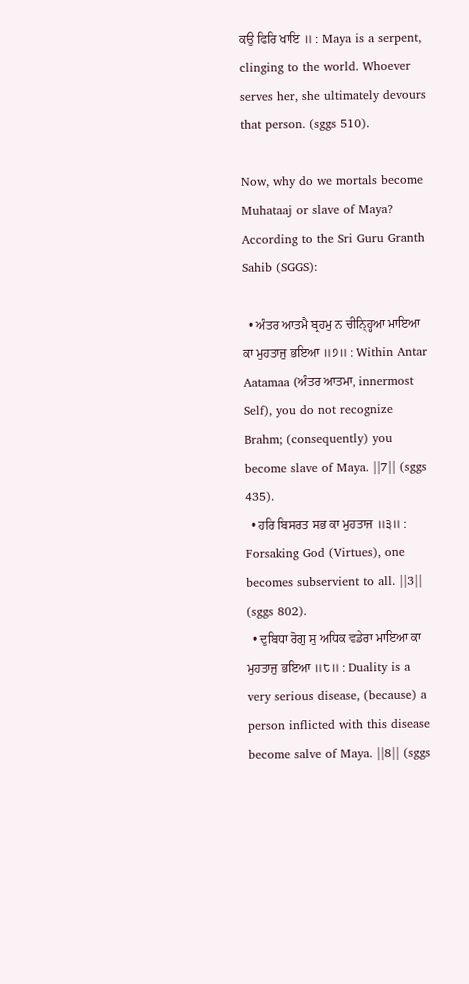ਕਉ ਫਿਰਿ ਖਾਇ ॥ : Maya is a serpent, clinging to the world. Whoever serves her, she ultimately devours that person. (sggs 510).

Now, why do we mortals become Muhataaj or slave of Maya? According to the Sri Guru Granth Sahib (SGGS):

  • ਅੰਤਰ ਆਤਮੈ ਬ੍ਰਹਮੁ ਨ ਚੀਨ੍ਹ੍ਹਿਆ ਮਾਇਆ ਕਾ ਮੁਹਤਾਜੁ ਭਇਆ ॥੭॥ : Within Antar Aatamaa (ਅੰਤਰ ਆਤਮਾ, innermost Self), you do not recognize Brahm; (consequently) you become slave of Maya. ||7|| (sggs 435).
  • ਹਰਿ ਬਿਸਰਤ ਸਭ ਕਾ ਮੁਹਤਾਜ ॥੩॥ : Forsaking God (Virtues), one becomes subservient to all. ||3|| (sggs 802).
  • ਦੁਬਿਧਾ ਰੋਗੁ ਸੁ ਅਧਿਕ ਵਡੇਰਾ ਮਾਇਆ ਕਾ ਮੁਹਤਾਜੁ ਭਇਆ ॥੮॥ : Duality is a very serious disease, (because) a person inflicted with this disease become salve of Maya. ||8|| (sggs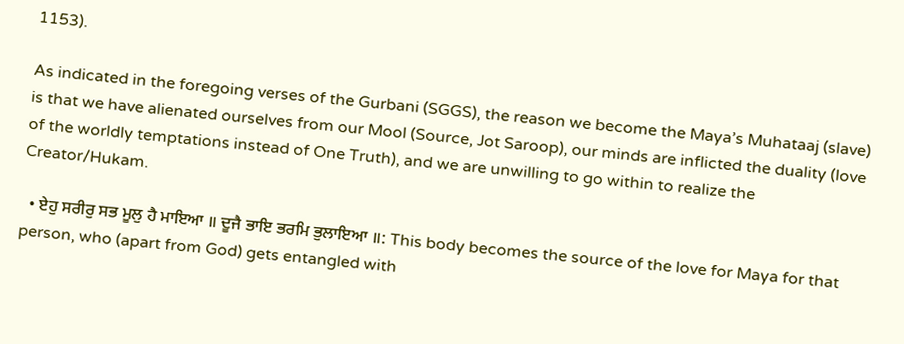1153).

As indicated in the foregoing verses of the Gurbani (SGGS), the reason we become the Maya’s Muhataaj (slave) is that we have alienated ourselves from our Mool (Source, Jot Saroop), our minds are inflicted the duality (love of the worldly temptations instead of One Truth), and we are unwilling to go within to realize the Creator/Hukam.

  • ਏਹੁ ਸਰੀਰੁ ਸਭ ਮੂਲੁ ਹੈ ਮਾਇਆ ॥ ਦੂਜੈ ਭਾਇ ਭਰਮਿ ਭੁਲਾਇਆ ॥: This body becomes the source of the love for Maya for that person, who (apart from God) gets entangled with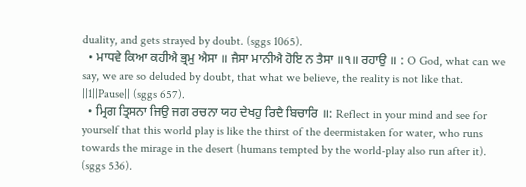duality, and gets strayed by doubt. (sggs 1065).
  • ਮਾਧਵੇ ਕਿਆ ਕਹੀਐ ਭ੍ਰਮੁ ਐਸਾ ॥ ਜੈਸਾ ਮਾਨੀਐ ਹੋਇ ਨ ਤੈਸਾ ॥੧॥ ਰਹਾਉ ॥ : O God, what can we say, we are so deluded by doubt, that what we believe, the reality is not like that. ||1||Pause|| (sggs 657).
  • ਮ੍ਰਿਗ ਤ੍ਰਿਸਨਾ ਜਿਉ ਜਗ ਰਚਨਾ ਯਹ ਦੇਖਹੁ ਰਿਦੈ ਬਿਚਾਰਿ ॥: Reflect in your mind and see for yourself that this world play is like the thirst of the deermistaken for water, who runs towards the mirage in the desert (humans tempted by the world-play also run after it). (sggs 536).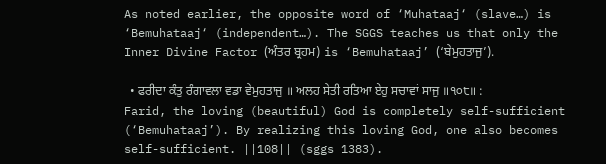As noted earlier, the opposite word of ‘Muhataaj‘ (slave…) is ‘Bemuhataaj‘ (independent…). The SGGS teaches us that only the Inner Divine Factor (ਅੰਤਰ ਬ੍ਰਹਮ) is ‘Bemuhataaj’ (‘ਬੇਮੁਹਤਾਜੁ’).

  • ਫਰੀਦਾ ਕੰਤੁ ਰੰਗਾਵਲਾ ਵਡਾ ਵੇਮੁਹਤਾਜੁ ॥ ਅਲਹ ਸੇਤੀ ਰਤਿਆ ਏਹੁ ਸਚਾਵਾਂ ਸਾਜੁ ॥੧੦੮॥ : Farid, the loving (beautiful) God is completely self-sufficient (‘Bemuhataaj’). By realizing this loving God, one also becomes self-sufficient. ||108|| (sggs 1383).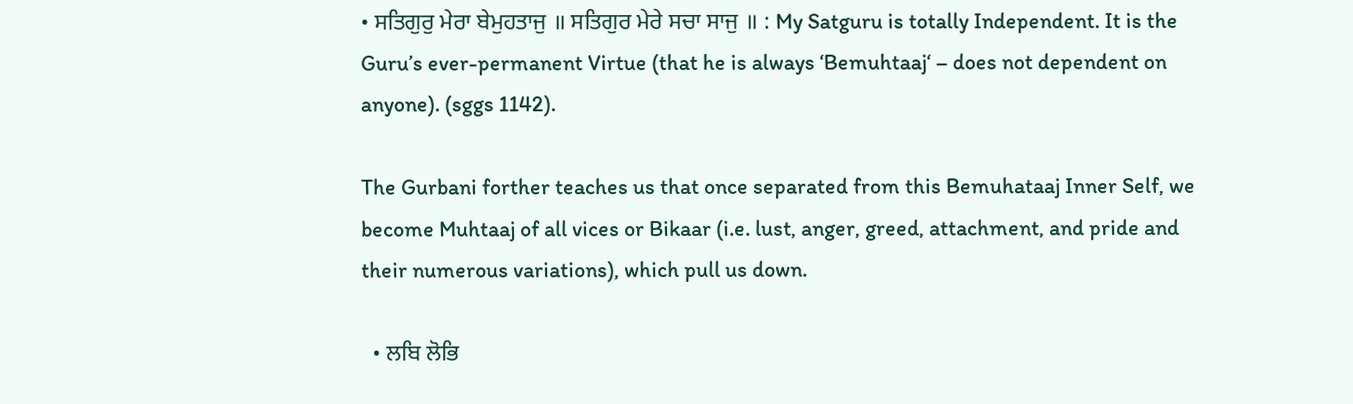• ਸਤਿਗੁਰੁ ਮੇਰਾ ਬੇਮੁਹਤਾਜੁ ॥ ਸਤਿਗੁਰ ਮੇਰੇ ਸਚਾ ਸਾਜੁ ॥ : My Satguru is totally Independent. It is the Guru’s ever-permanent Virtue (that he is always ‘Bemuhtaaj‘ – does not dependent on anyone). (sggs 1142).

The Gurbani forther teaches us that once separated from this Bemuhataaj Inner Self, we become Muhtaaj of all vices or Bikaar (i.e. lust, anger, greed, attachment, and pride and their numerous variations), which pull us down.

  • ਲਬਿ ਲੋਭਿ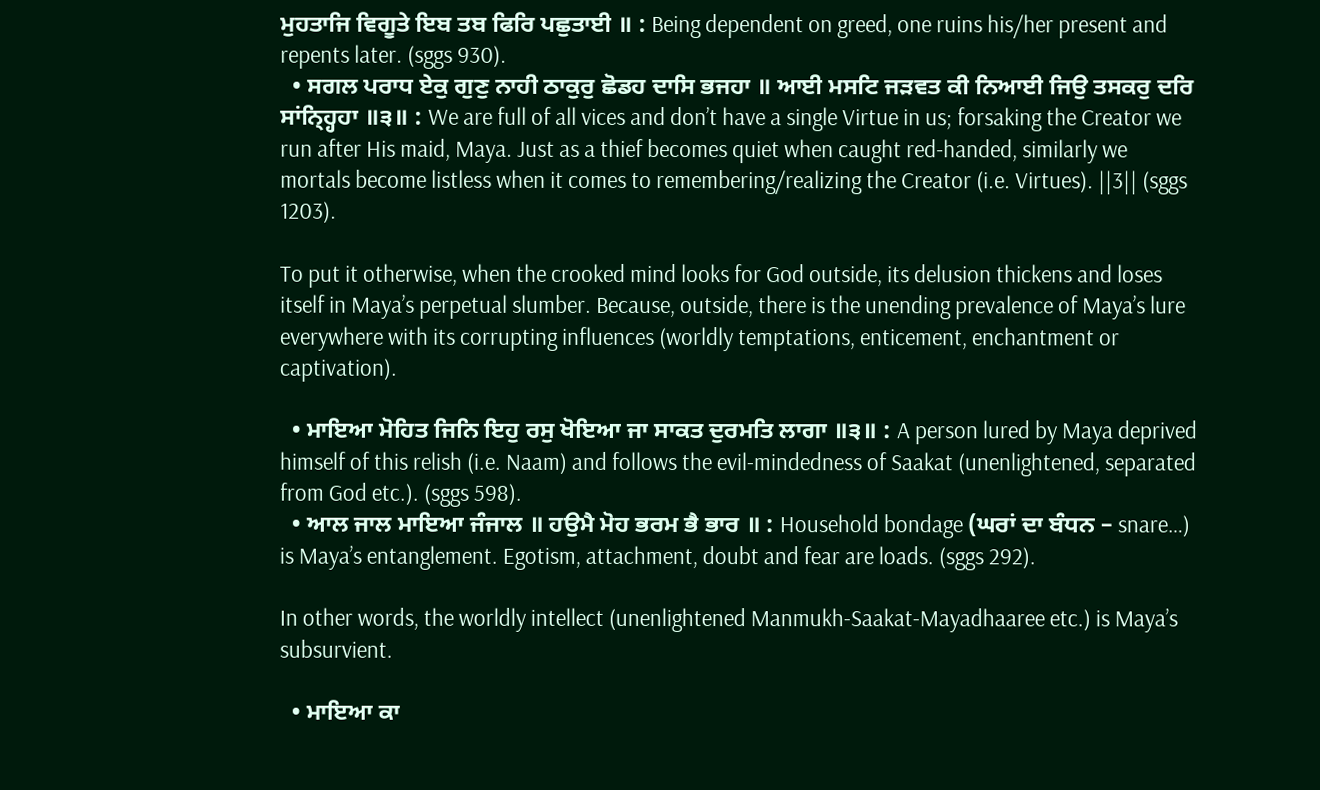ਮੁਹਤਾਜਿ ਵਿਗੂਤੇ ਇਬ ਤਬ ਫਿਰਿ ਪਛੁਤਾਈ ॥ : Being dependent on greed, one ruins his/her present and repents later. (sggs 930).
  • ਸਗਲ ਪਰਾਧ ਏਕੁ ਗੁਣੁ ਨਾਹੀ ਠਾਕੁਰੁ ਛੋਡਹ ਦਾਸਿ ਭਜਹਾ ॥ ਆਈ ਮਸਟਿ ਜੜਵਤ ਕੀ ਨਿਆਈ ਜਿਉ ਤਸਕਰੁ ਦਰਿ ਸਾਂਨ੍ਹ੍ਹਿਹਾ ॥੩॥ : We are full of all vices and don’t have a single Virtue in us; forsaking the Creator we run after His maid, Maya. Just as a thief becomes quiet when caught red-handed, similarly we mortals become listless when it comes to remembering/realizing the Creator (i.e. Virtues). ||3|| (sggs 1203).

To put it otherwise, when the crooked mind looks for God outside, its delusion thickens and loses itself in Maya’s perpetual slumber. Because, outside, there is the unending prevalence of Maya’s lure everywhere with its corrupting influences (worldly temptations, enticement, enchantment or captivation).

  • ਮਾਇਆ ਮੋਹਿਤ ਜਿਨਿ ਇਹੁ ਰਸੁ ਖੋਇਆ ਜਾ ਸਾਕਤ ਦੁਰਮਤਿ ਲਾਗਾ ॥੩॥ : A person lured by Maya deprived himself of this relish (i.e. Naam) and follows the evil-mindedness of Saakat (unenlightened, separated from God etc.). (sggs 598).
  • ਆਲ ਜਾਲ ਮਾਇਆ ਜੰਜਾਲ ॥ ਹਉਮੈ ਮੋਹ ਭਰਮ ਭੈ ਭਾਰ ॥ : Household bondage (ਘਰਾਂ ਦਾ ਬੰਧਨ – snare…) is Maya’s entanglement. Egotism, attachment, doubt and fear are loads. (sggs 292).

In other words, the worldly intellect (unenlightened Manmukh-Saakat-Mayadhaaree etc.) is Maya’s subsurvient.

  • ਮਾਇਆ ਕਾ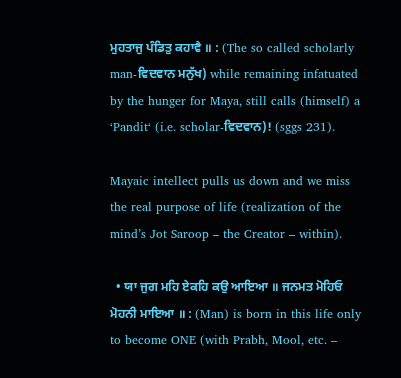ਮੁਹਤਾਜੁ ਪੰਡਿਤੁ ਕਹਾਵੈ ॥ : (The so called scholarly man-ਵਿਦਵਾਨ ਮਨੁੱਖ) while remaining infatuated by the hunger for Maya, still calls (himself) a ‘Pandit‘ (i.e. scholar-ਵਿਦਵਾਨ)! (sggs 231).

Mayaic intellect pulls us down and we miss the real purpose of life (realization of the mind’s Jot Saroop – the Creator – within).

  • ਯਾ ਜੁਗ ਮਹਿ ਏਕਹਿ ਕਉ ਆਇਆ ॥ ਜਨਮਤ ਮੋਹਿਓ ਮੋਹਨੀ ਮਾਇਆ ॥ : (Man) is born in this life only to become ONE (with Prabh, Mool, etc. –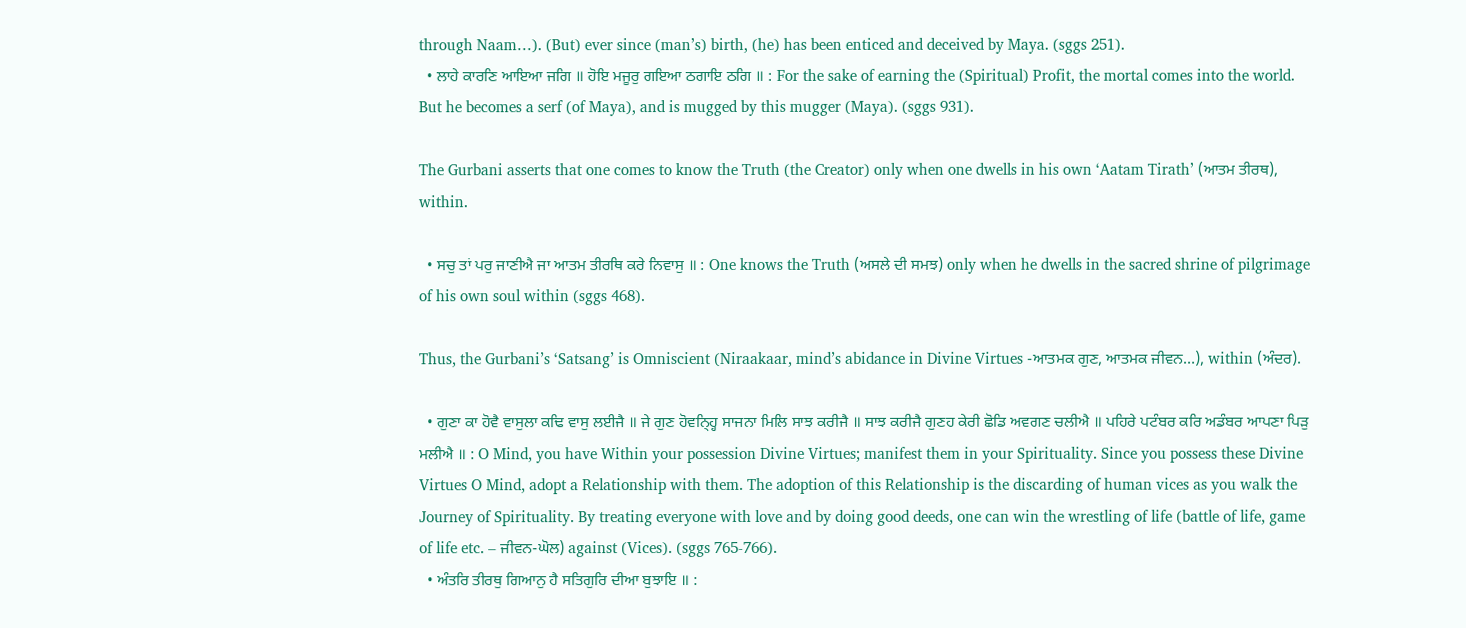through Naam…). (But) ever since (man’s) birth, (he) has been enticed and deceived by Maya. (sggs 251).
  • ਲਾਹੇ ਕਾਰਣਿ ਆਇਆ ਜਗਿ ॥ ਹੋਇ ਮਜੂਰੁ ਗਇਆ ਠਗਾਇ ਠਗਿ ॥ : For the sake of earning the (Spiritual) Profit, the mortal comes into the world. But he becomes a serf (of Maya), and is mugged by this mugger (Maya). (sggs 931).

The Gurbani asserts that one comes to know the Truth (the Creator) only when one dwells in his own ‘Aatam Tirath’ (ਆਤਮ ਤੀਰਥ), within.

  • ਸਚੁ ਤਾਂ ਪਰੁ ਜਾਣੀਐ ਜਾ ਆਤਮ ਤੀਰਥਿ ਕਰੇ ਨਿਵਾਸੁ ॥ : One knows the Truth (ਅਸਲੇ ਦੀ ਸਮਝ) only when he dwells in the sacred shrine of pilgrimage of his own soul within (sggs 468).

Thus, the Gurbani’s ‘Satsang’ is Omniscient (Niraakaar, mind’s abidance in Divine Virtues -ਆਤਮਕ ਗੁਣ, ਆਤਮਕ ਜੀਵਨ…), within (ਅੰਦਰ).

  • ਗੁਣਾ ਕਾ ਹੋਵੈ ਵਾਸੁਲਾ ਕਢਿ ਵਾਸੁ ਲਈਜੈ ॥ ਜੇ ਗੁਣ ਹੋਵਨ੍ਹ੍ਹਿ ਸਾਜਨਾ ਮਿਲਿ ਸਾਝ ਕਰੀਜੈ ॥ ਸਾਝ ਕਰੀਜੈ ਗੁਣਹ ਕੇਰੀ ਛੋਡਿ ਅਵਗਣ ਚਲੀਐ ॥ ਪਹਿਰੇ ਪਟੰਬਰ ਕਰਿ ਅਡੰਬਰ ਆਪਣਾ ਪਿੜੁ ਮਲੀਐ ॥ : O Mind, you have Within your possession Divine Virtues; manifest them in your Spirituality. Since you possess these Divine Virtues O Mind, adopt a Relationship with them. The adoption of this Relationship is the discarding of human vices as you walk the Journey of Spirituality. By treating everyone with love and by doing good deeds, one can win the wrestling of life (battle of life, game of life etc. – ਜੀਵਨ-ਘੋਲ) against (Vices). (sggs 765-766).
  • ਅੰਤਰਿ ਤੀਰਥੁ ਗਿਆਨੁ ਹੈ ਸਤਿਗੁਰਿ ਦੀਆ ਬੁਝਾਇ ॥ :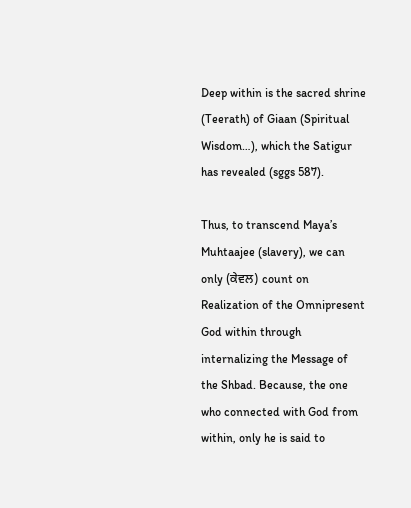Deep within is the sacred shrine (Teerath) of Giaan (Spiritual Wisdom…), which the Satigur has revealed (sggs 587).

Thus, to transcend Maya’s Muhtaajee (slavery), we can only (ਕੇਵਲ) count on Realization of the Omnipresent God within through internalizing the Message of the Shbad. Because, the one who connected with God from within, only he is said to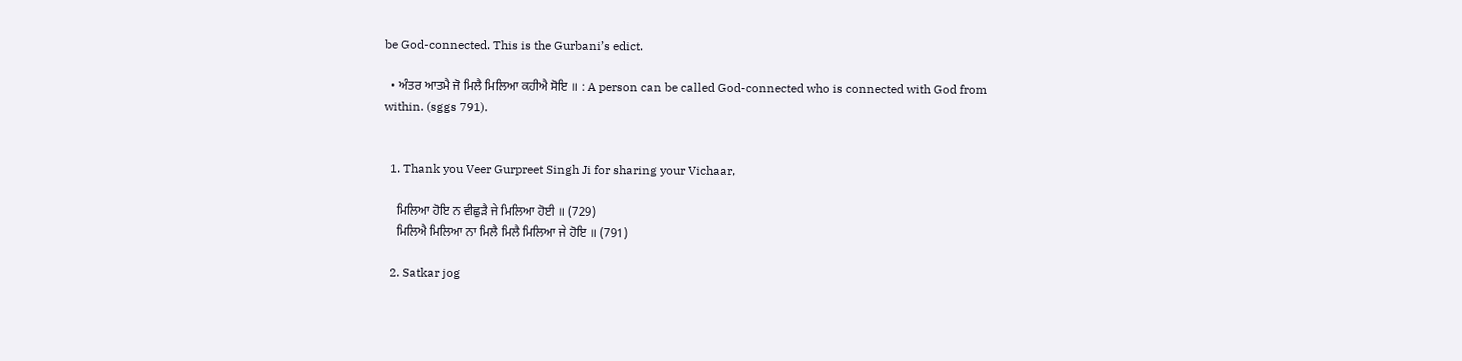be God-connected. This is the Gurbani’s edict.

  • ਅੰਤਰ ਆਤਮੈ ਜੋ ਮਿਲੈ ਮਿਲਿਆ ਕਹੀਐ ਸੋਇ ॥ : A person can be called God-connected who is connected with God from within. (sggs 791).


  1. Thank you Veer Gurpreet Singh Ji for sharing your Vichaar,

    ਮਿਲਿਆ ਹੋਇ ਨ ਵੀਛੁੜੈ ਜੇ ਮਿਲਿਆ ਹੋਈ ॥ (729)
    ਮਿਲਿਐ ਮਿਲਿਆ ਨਾ ਮਿਲੈ ਮਿਲੈ ਮਿਲਿਆ ਜੇ ਹੋਇ ॥ (791)

  2. Satkar jog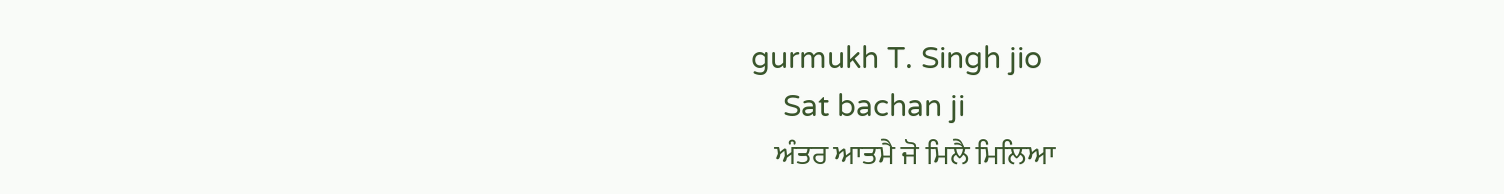gurmukh T. Singh jio
    Sat bachan ji
    ਅੰਤਰ ਆਤਮੈ ਜੋ ਮਿਲੈ ਮਿਲਿਆ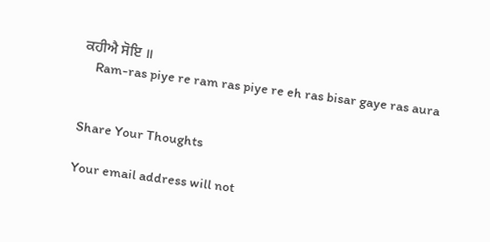ਕਹੀਐ ਸੋਇ ॥
    Ram-ras piye re ram ras piye re eh ras bisar gaye ras aura


Share Your Thoughts

Your email address will not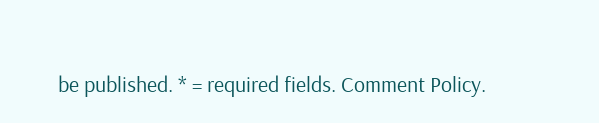be published. * = required fields. Comment Policy.